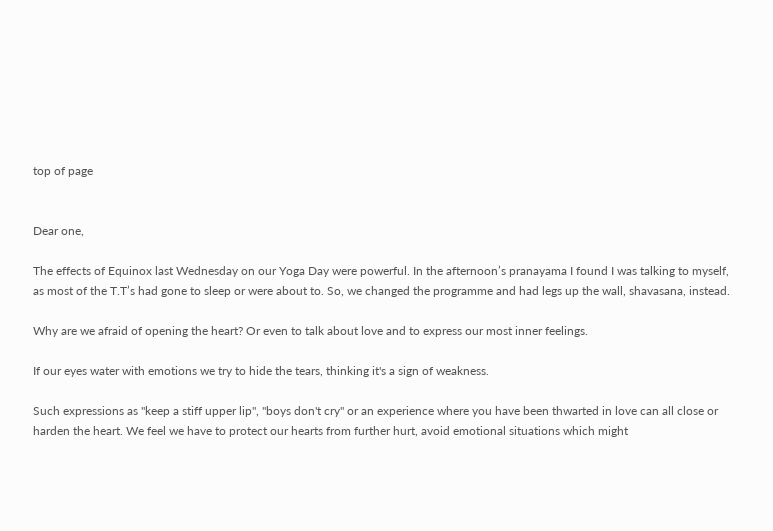top of page


Dear one,

The effects of Equinox last Wednesday on our Yoga Day were powerful. In the afternoon’s pranayama I found I was talking to myself, as most of the T.T’s had gone to sleep or were about to. So, we changed the programme and had legs up the wall, shavasana, instead.

Why are we afraid of opening the heart? Or even to talk about love and to express our most inner feelings.

If our eyes water with emotions we try to hide the tears, thinking it's a sign of weakness.

Such expressions as "keep a stiff upper lip", "boys don't cry" or an experience where you have been thwarted in love can all close or harden the heart. We feel we have to protect our hearts from further hurt, avoid emotional situations which might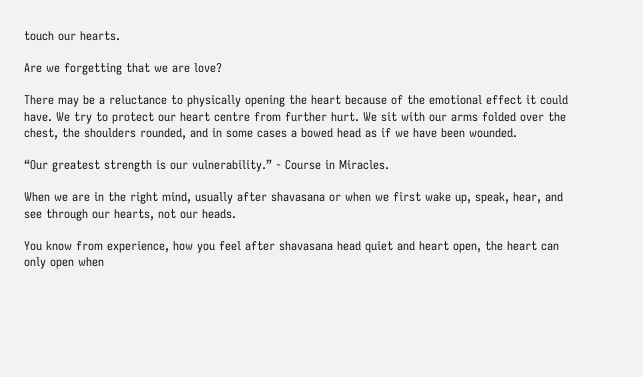touch our hearts.

Are we forgetting that we are love?

There may be a reluctance to physically opening the heart because of the emotional effect it could have. We try to protect our heart centre from further hurt. We sit with our arms folded over the chest, the shoulders rounded, and in some cases a bowed head as if we have been wounded.

“Our greatest strength is our vulnerability.” - Course in Miracles.

When we are in the right mind, usually after shavasana or when we first wake up, speak, hear, and see through our hearts, not our heads.

You know from experience, how you feel after shavasana head quiet and heart open, the heart can only open when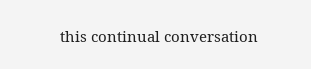this continual conversation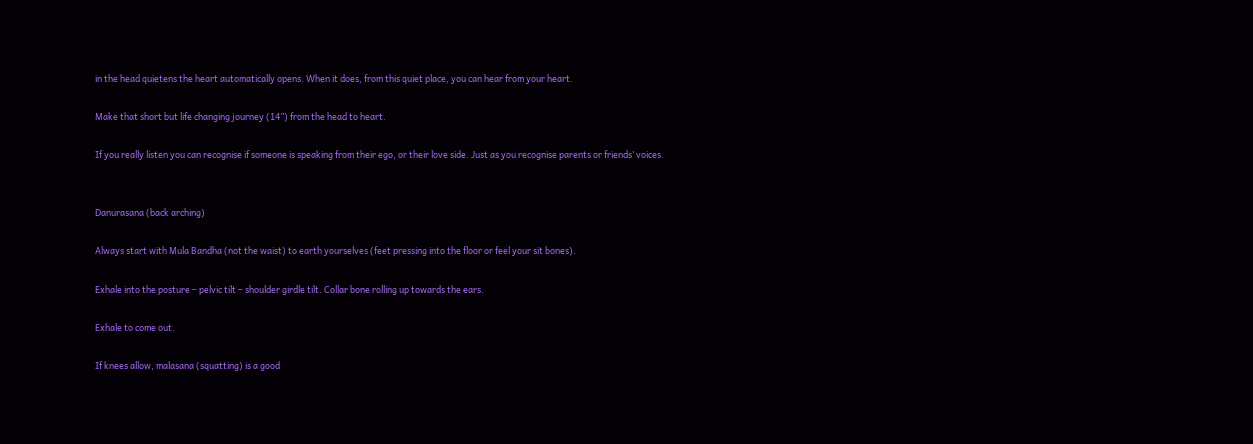in the head quietens the heart automatically opens. When it does, from this quiet place, you can hear from your heart.

Make that short but life changing journey (14”) from the head to heart.

If you really listen you can recognise if someone is speaking from their ego, or their love side. Just as you recognise parents or friends’ voices.


Danurasana (back arching)

Always start with Mula Bandha (not the waist) to earth yourselves (feet pressing into the floor or feel your sit bones).

Exhale into the posture – pelvic tilt – shoulder girdle tilt. Collar bone rolling up towards the ears.

Exhale to come out.

If knees allow, malasana (squatting) is a good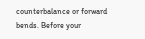counterbalance or forward bends. Before your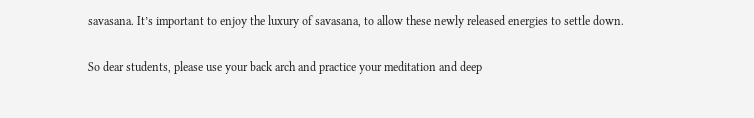savasana. It’s important to enjoy the luxury of savasana, to allow these newly released energies to settle down.

So dear students, please use your back arch and practice your meditation and deep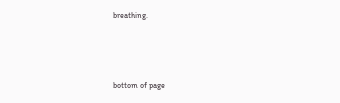breathing.




bottom of page